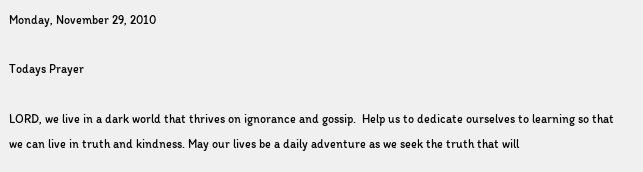Monday, November 29, 2010

Todays Prayer

LORD, we live in a dark world that thrives on ignorance and gossip.  Help us to dedicate ourselves to learning so that we can live in truth and kindness. May our lives be a daily adventure as we seek the truth that will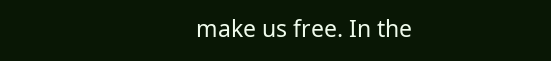make us free. In the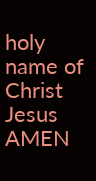holy name of Christ Jesus AMEN